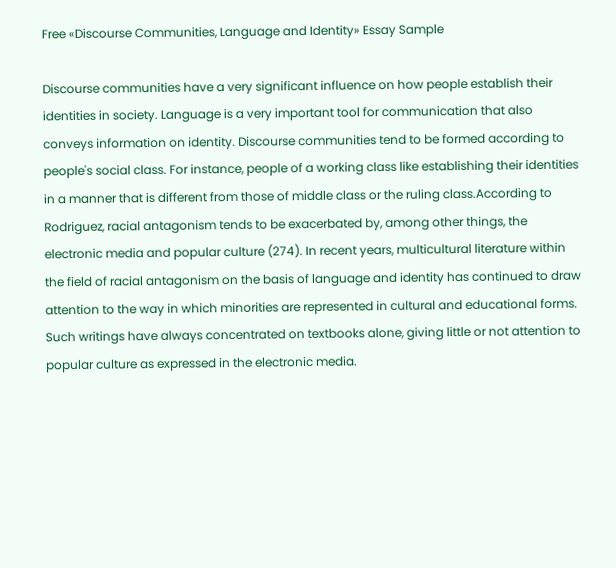Free «Discourse Communities, Language and Identity» Essay Sample

Discourse communities have a very significant influence on how people establish their identities in society. Language is a very important tool for communication that also conveys information on identity. Discourse communities tend to be formed according to people's social class. For instance, people of a working class like establishing their identities in a manner that is different from those of middle class or the ruling class.According to Rodriguez, racial antagonism tends to be exacerbated by, among other things, the electronic media and popular culture (274). In recent years, multicultural literature within the field of racial antagonism on the basis of language and identity has continued to draw attention to the way in which minorities are represented in cultural and educational forms. Such writings have always concentrated on textbooks alone, giving little or not attention to popular culture as expressed in the electronic media.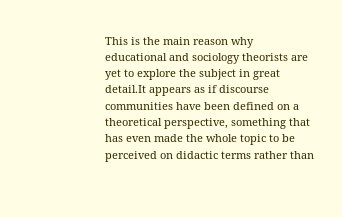This is the main reason why educational and sociology theorists are yet to explore the subject in great detail.It appears as if discourse communities have been defined on a theoretical perspective, something that has even made the whole topic to be perceived on didactic terms rather than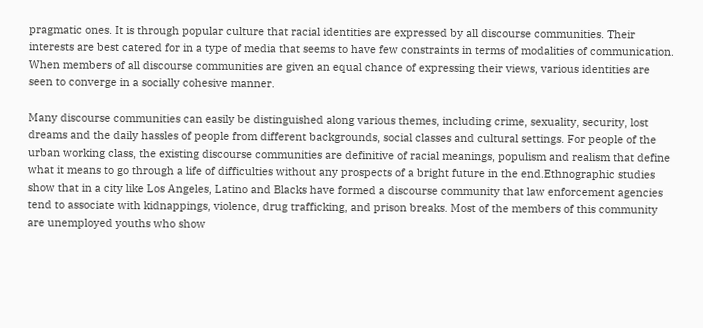pragmatic ones. It is through popular culture that racial identities are expressed by all discourse communities. Their interests are best catered for in a type of media that seems to have few constraints in terms of modalities of communication. When members of all discourse communities are given an equal chance of expressing their views, various identities are seen to converge in a socially cohesive manner.

Many discourse communities can easily be distinguished along various themes, including crime, sexuality, security, lost dreams and the daily hassles of people from different backgrounds, social classes and cultural settings. For people of the urban working class, the existing discourse communities are definitive of racial meanings, populism and realism that define what it means to go through a life of difficulties without any prospects of a bright future in the end.Ethnographic studies show that in a city like Los Angeles, Latino and Blacks have formed a discourse community that law enforcement agencies tend to associate with kidnappings, violence, drug trafficking, and prison breaks. Most of the members of this community are unemployed youths who show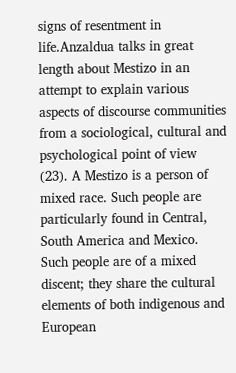signs of resentment in life.Anzaldua talks in great length about Mestizo in an attempt to explain various aspects of discourse communities from a sociological, cultural and psychological point of view (23). A Mestizo is a person of mixed race. Such people are particularly found in Central, South America and Mexico. Such people are of a mixed discent; they share the cultural elements of both indigenous and European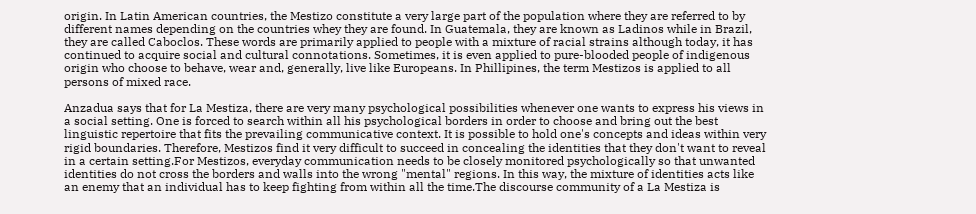origin. In Latin American countries, the Mestizo constitute a very large part of the population where they are referred to by different names depending on the countries whey they are found. In Guatemala, they are known as Ladinos while in Brazil, they are called Caboclos. These words are primarily applied to people with a mixture of racial strains although today, it has continued to acquire social and cultural connotations. Sometimes, it is even applied to pure-blooded people of indigenous origin who choose to behave, wear and, generally, live like Europeans. In Phillipines, the term Mestizos is applied to all persons of mixed race.

Anzadua says that for La Mestiza, there are very many psychological possibilities whenever one wants to express his views in a social setting. One is forced to search within all his psychological borders in order to choose and bring out the best linguistic repertoire that fits the prevailing communicative context. It is possible to hold one's concepts and ideas within very rigid boundaries. Therefore, Mestizos find it very difficult to succeed in concealing the identities that they don't want to reveal in a certain setting.For Mestizos, everyday communication needs to be closely monitored psychologically so that unwanted identities do not cross the borders and walls into the wrong "mental" regions. In this way, the mixture of identities acts like an enemy that an individual has to keep fighting from within all the time.The discourse community of a La Mestiza is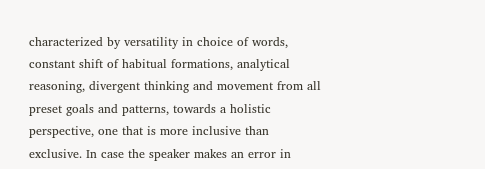characterized by versatility in choice of words, constant shift of habitual formations, analytical reasoning, divergent thinking and movement from all preset goals and patterns, towards a holistic perspective, one that is more inclusive than exclusive. In case the speaker makes an error in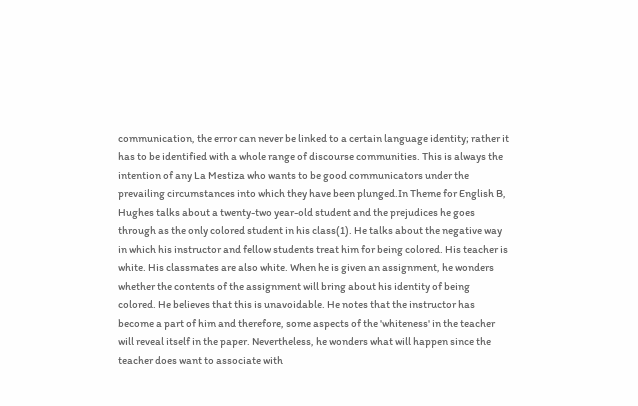communication, the error can never be linked to a certain language identity; rather it has to be identified with a whole range of discourse communities. This is always the intention of any La Mestiza who wants to be good communicators under the prevailing circumstances into which they have been plunged.In Theme for English B, Hughes talks about a twenty-two year-old student and the prejudices he goes through as the only colored student in his class(1). He talks about the negative way in which his instructor and fellow students treat him for being colored. His teacher is white. His classmates are also white. When he is given an assignment, he wonders whether the contents of the assignment will bring about his identity of being colored. He believes that this is unavoidable. He notes that the instructor has become a part of him and therefore, some aspects of the 'whiteness' in the teacher will reveal itself in the paper. Nevertheless, he wonders what will happen since the teacher does want to associate with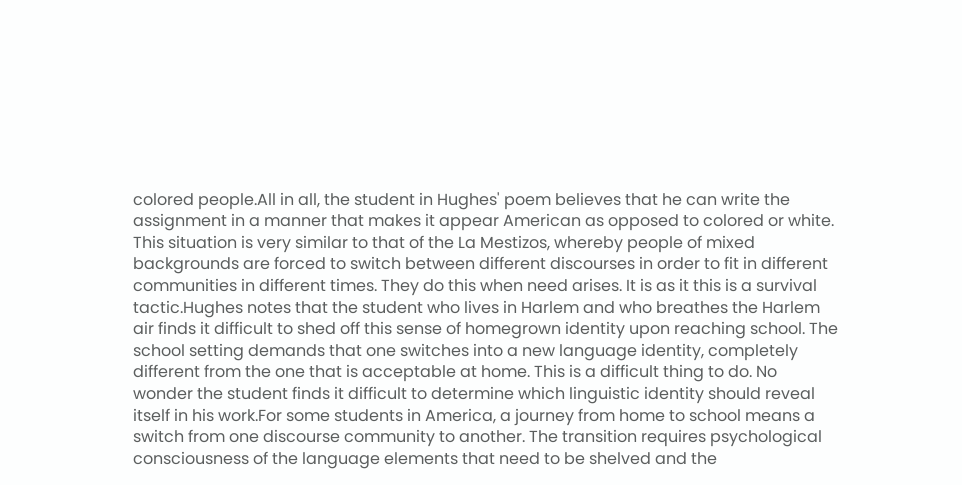colored people.All in all, the student in Hughes' poem believes that he can write the assignment in a manner that makes it appear American as opposed to colored or white. This situation is very similar to that of the La Mestizos, whereby people of mixed backgrounds are forced to switch between different discourses in order to fit in different communities in different times. They do this when need arises. It is as it this is a survival tactic.Hughes notes that the student who lives in Harlem and who breathes the Harlem air finds it difficult to shed off this sense of homegrown identity upon reaching school. The school setting demands that one switches into a new language identity, completely different from the one that is acceptable at home. This is a difficult thing to do. No wonder the student finds it difficult to determine which linguistic identity should reveal itself in his work.For some students in America, a journey from home to school means a switch from one discourse community to another. The transition requires psychological consciousness of the language elements that need to be shelved and the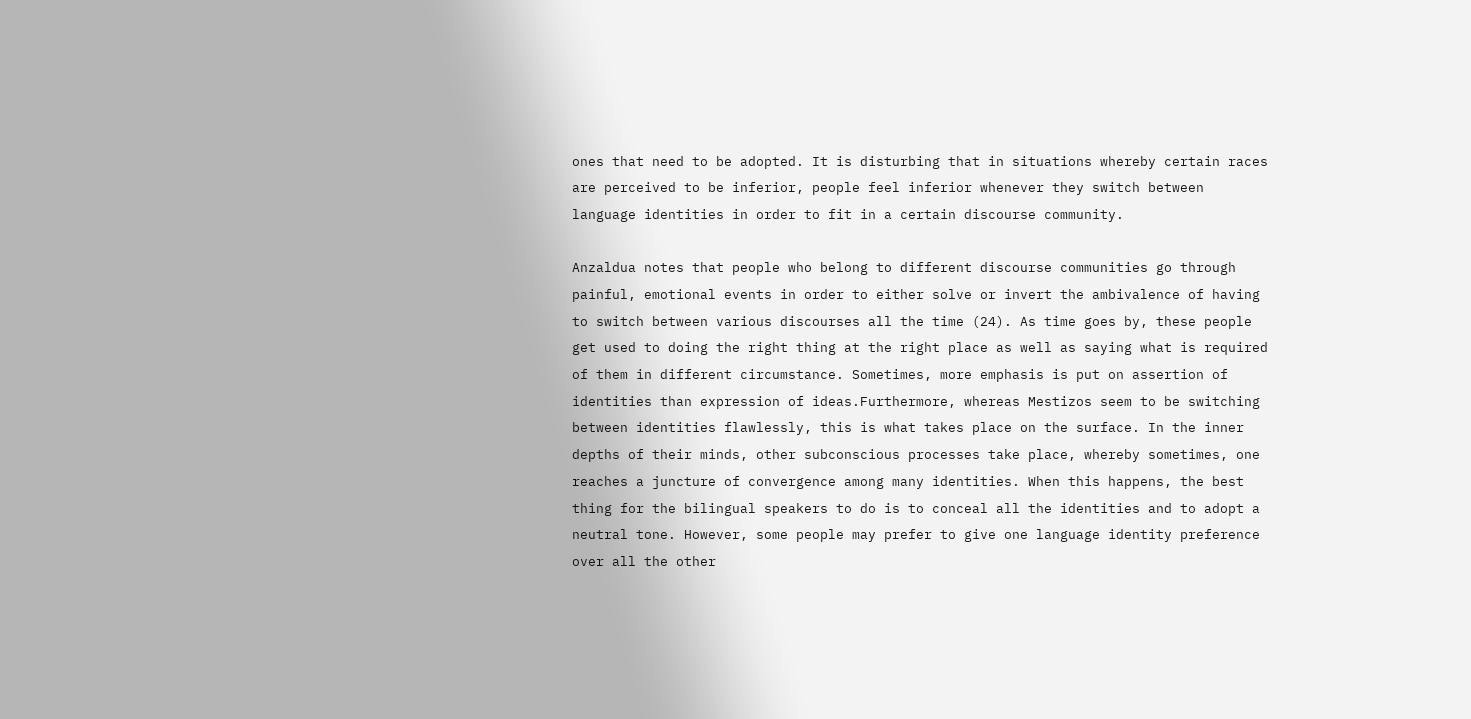ones that need to be adopted. It is disturbing that in situations whereby certain races are perceived to be inferior, people feel inferior whenever they switch between language identities in order to fit in a certain discourse community.

Anzaldua notes that people who belong to different discourse communities go through painful, emotional events in order to either solve or invert the ambivalence of having to switch between various discourses all the time (24). As time goes by, these people get used to doing the right thing at the right place as well as saying what is required of them in different circumstance. Sometimes, more emphasis is put on assertion of identities than expression of ideas.Furthermore, whereas Mestizos seem to be switching between identities flawlessly, this is what takes place on the surface. In the inner depths of their minds, other subconscious processes take place, whereby sometimes, one reaches a juncture of convergence among many identities. When this happens, the best thing for the bilingual speakers to do is to conceal all the identities and to adopt a neutral tone. However, some people may prefer to give one language identity preference over all the other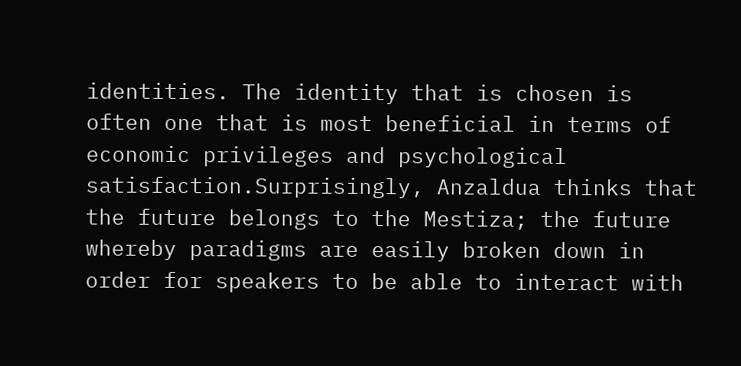identities. The identity that is chosen is often one that is most beneficial in terms of economic privileges and psychological satisfaction.Surprisingly, Anzaldua thinks that the future belongs to the Mestiza; the future whereby paradigms are easily broken down in order for speakers to be able to interact with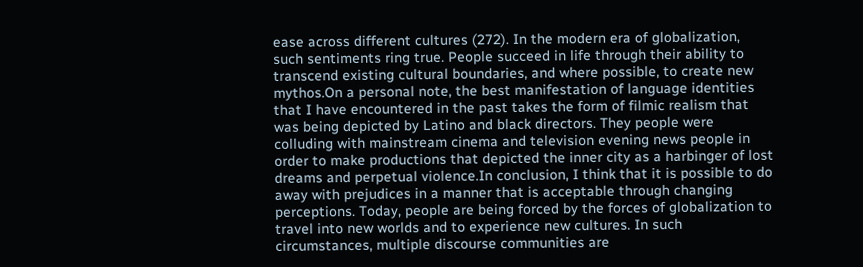ease across different cultures (272). In the modern era of globalization, such sentiments ring true. People succeed in life through their ability to transcend existing cultural boundaries, and where possible, to create new mythos.On a personal note, the best manifestation of language identities that I have encountered in the past takes the form of filmic realism that was being depicted by Latino and black directors. They people were colluding with mainstream cinema and television evening news people in order to make productions that depicted the inner city as a harbinger of lost dreams and perpetual violence.In conclusion, I think that it is possible to do away with prejudices in a manner that is acceptable through changing perceptions. Today, people are being forced by the forces of globalization to travel into new worlds and to experience new cultures. In such circumstances, multiple discourse communities are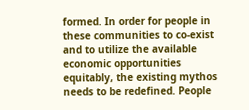formed. In order for people in these communities to co-exist and to utilize the available economic opportunities equitably, the existing mythos needs to be redefined. People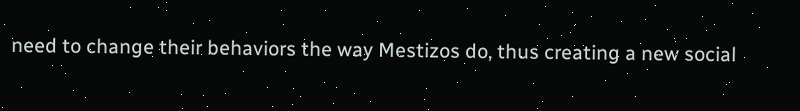need to change their behaviors the way Mestizos do, thus creating a new social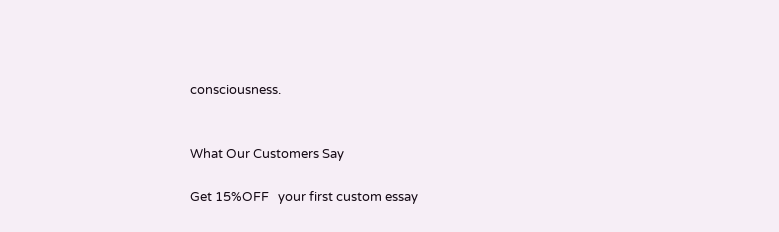consciousness.


What Our Customers Say

Get 15%OFF   your first custom essay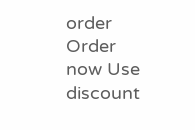order Order now Use discount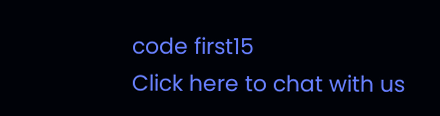code first15
Click here to chat with us